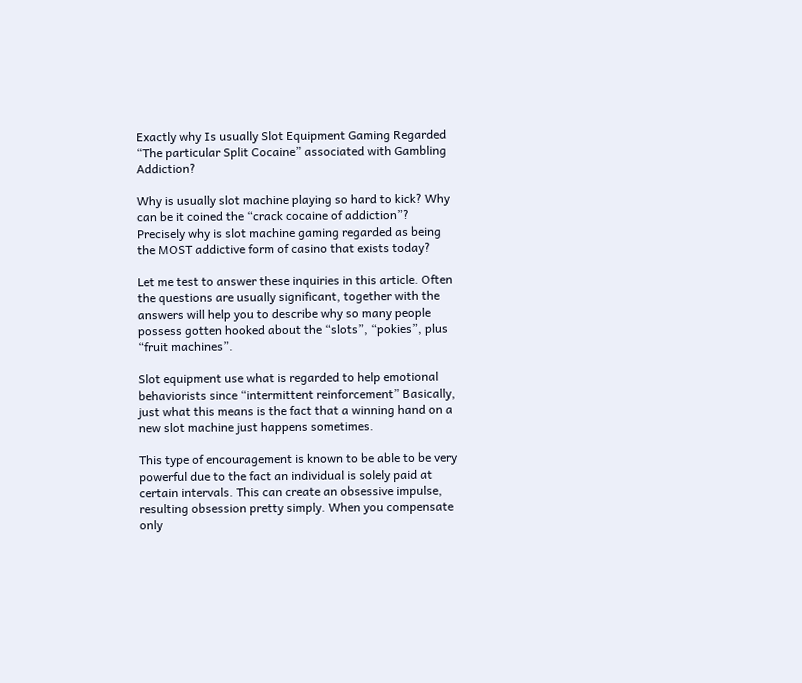Exactly why Is usually Slot Equipment Gaming Regarded “The particular Split Cocaine” associated with Gambling Addiction?

Why is usually slot machine playing so hard to kick? Why can be it coined the “crack cocaine of addiction”? Precisely why is slot machine gaming regarded as being the MOST addictive form of casino that exists today?

Let me test to answer these inquiries in this article. Often the questions are usually significant, together with the answers will help you to describe why so many people possess gotten hooked about the “slots”, “pokies”, plus “fruit machines”.

Slot equipment use what is regarded to help emotional behaviorists since “intermittent reinforcement” Basically, just what this means is the fact that a winning hand on a new slot machine just happens sometimes.

This type of encouragement is known to be able to be very powerful due to the fact an individual is solely paid at certain intervals. This can create an obsessive impulse, resulting obsession pretty simply. When you compensate only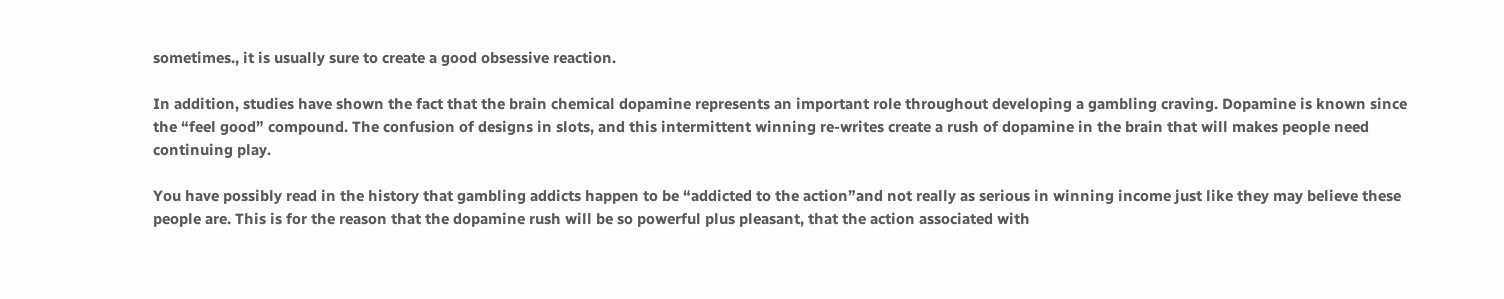sometimes., it is usually sure to create a good obsessive reaction.

In addition, studies have shown the fact that the brain chemical dopamine represents an important role throughout developing a gambling craving. Dopamine is known since the “feel good” compound. The confusion of designs in slots, and this intermittent winning re-writes create a rush of dopamine in the brain that will makes people need continuing play.

You have possibly read in the history that gambling addicts happen to be “addicted to the action”and not really as serious in winning income just like they may believe these people are. This is for the reason that the dopamine rush will be so powerful plus pleasant, that the action associated with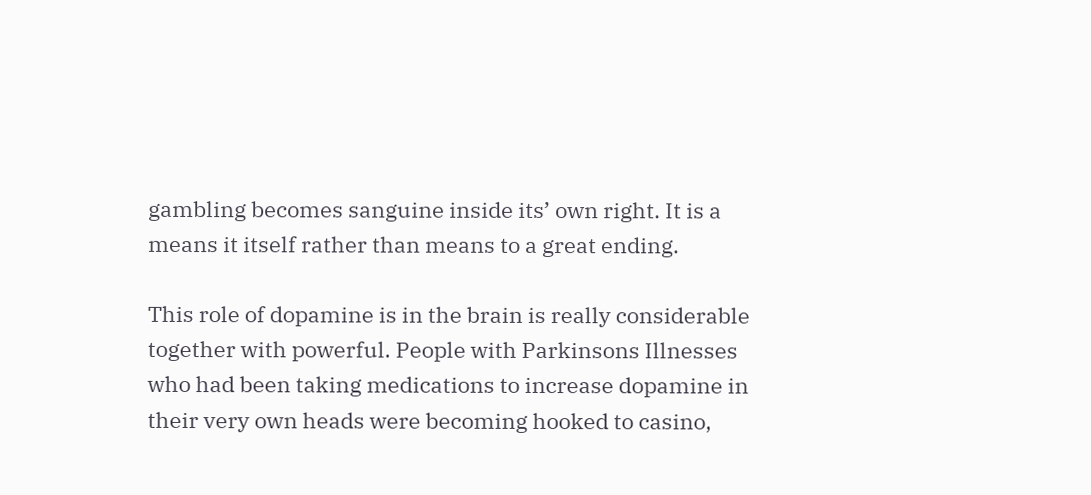gambling becomes sanguine inside its’ own right. It is a means it itself rather than means to a great ending.

This role of dopamine is in the brain is really considerable together with powerful. People with Parkinsons Illnesses who had been taking medications to increase dopamine in their very own heads were becoming hooked to casino,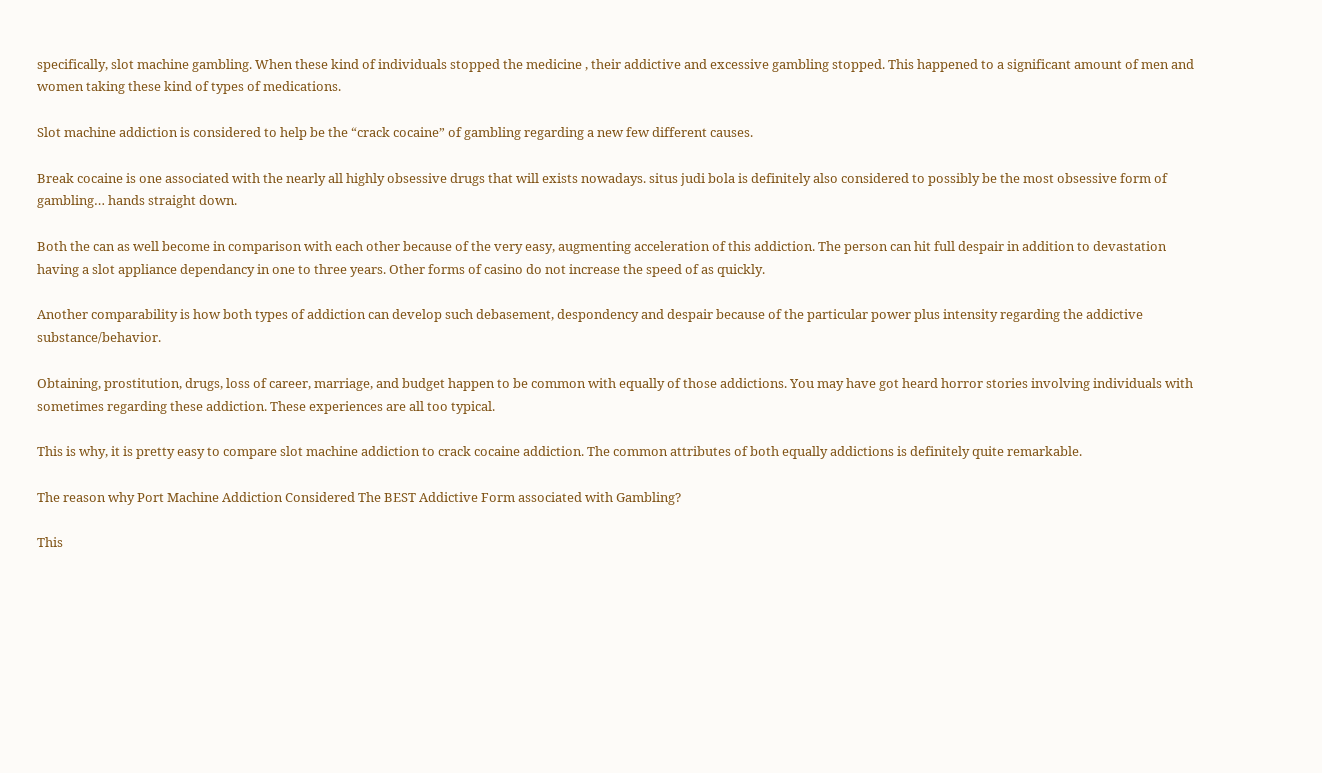specifically, slot machine gambling. When these kind of individuals stopped the medicine , their addictive and excessive gambling stopped. This happened to a significant amount of men and women taking these kind of types of medications.

Slot machine addiction is considered to help be the “crack cocaine” of gambling regarding a new few different causes.

Break cocaine is one associated with the nearly all highly obsessive drugs that will exists nowadays. situs judi bola is definitely also considered to possibly be the most obsessive form of gambling… hands straight down.

Both the can as well become in comparison with each other because of the very easy, augmenting acceleration of this addiction. The person can hit full despair in addition to devastation having a slot appliance dependancy in one to three years. Other forms of casino do not increase the speed of as quickly.

Another comparability is how both types of addiction can develop such debasement, despondency and despair because of the particular power plus intensity regarding the addictive substance/behavior.

Obtaining, prostitution, drugs, loss of career, marriage, and budget happen to be common with equally of those addictions. You may have got heard horror stories involving individuals with sometimes regarding these addiction. These experiences are all too typical.

This is why, it is pretty easy to compare slot machine addiction to crack cocaine addiction. The common attributes of both equally addictions is definitely quite remarkable.

The reason why Port Machine Addiction Considered The BEST Addictive Form associated with Gambling?

This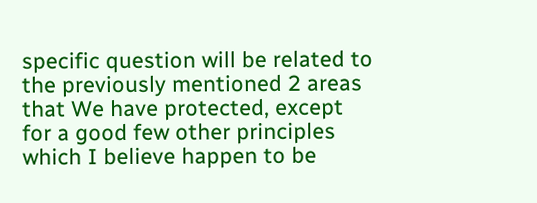specific question will be related to the previously mentioned 2 areas that We have protected, except for a good few other principles which I believe happen to be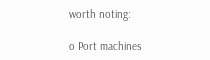worth noting:

o Port machines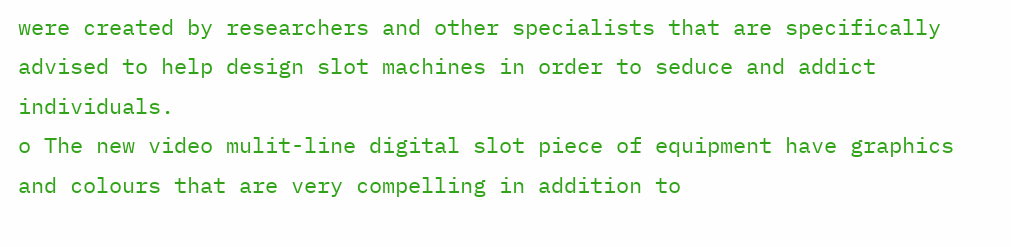were created by researchers and other specialists that are specifically advised to help design slot machines in order to seduce and addict individuals.
o The new video mulit-line digital slot piece of equipment have graphics and colours that are very compelling in addition to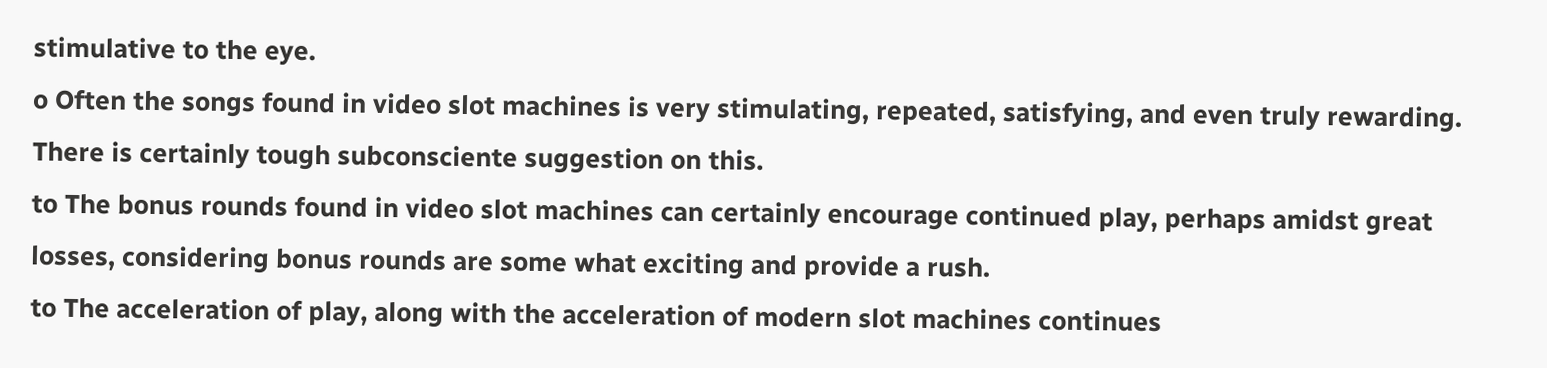stimulative to the eye.
o Often the songs found in video slot machines is very stimulating, repeated, satisfying, and even truly rewarding. There is certainly tough subconsciente suggestion on this.
to The bonus rounds found in video slot machines can certainly encourage continued play, perhaps amidst great losses, considering bonus rounds are some what exciting and provide a rush.
to The acceleration of play, along with the acceleration of modern slot machines continues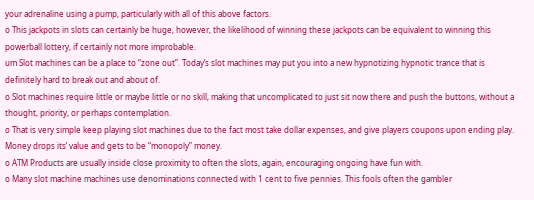your adrenaline using a pump, particularly with all of this above factors.
o This jackpots in slots can certainly be huge, however, the likelihood of winning these jackpots can be equivalent to winning this powerball lottery, if certainly not more improbable.
um Slot machines can be a place to “zone out”. Today’s slot machines may put you into a new hypnotizing hypnotic trance that is definitely hard to break out and about of.
o Slot machines require little or maybe little or no skill, making that uncomplicated to just sit now there and push the buttons, without a thought, priority, or perhaps contemplation.
o That is very simple keep playing slot machines due to the fact most take dollar expenses, and give players coupons upon ending play. Money drops its’ value and gets to be “monopoly” money.
o ATM Products are usually inside close proximity to often the slots, again, encouraging ongoing have fun with.
o Many slot machine machines use denominations connected with 1 cent to five pennies. This fools often the gambler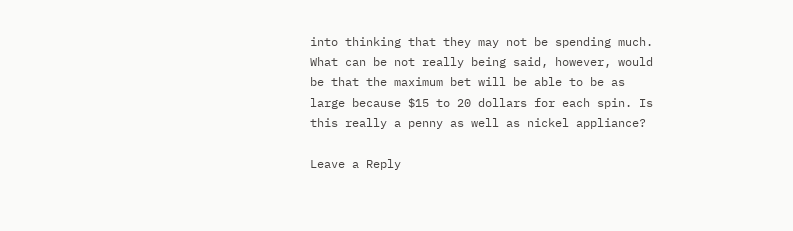into thinking that they may not be spending much. What can be not really being said, however, would be that the maximum bet will be able to be as large because $15 to 20 dollars for each spin. Is this really a penny as well as nickel appliance?

Leave a Reply